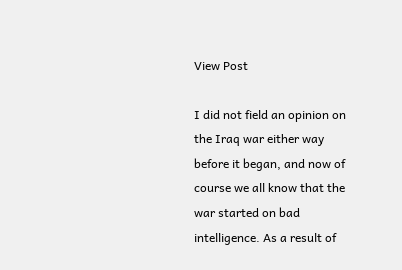View Post

I did not field an opinion on the Iraq war either way before it began, and now of course we all know that the war started on bad intelligence. As a result of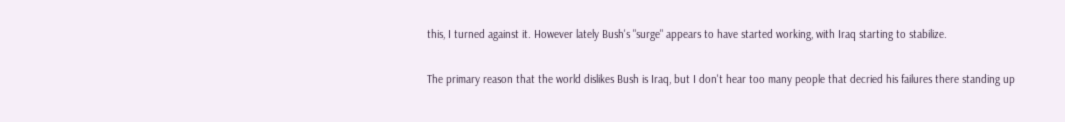this, I turned against it. However lately Bush's "surge" appears to have started working, with Iraq starting to stabilize.

The primary reason that the world dislikes Bush is Iraq, but I don't hear too many people that decried his failures there standing up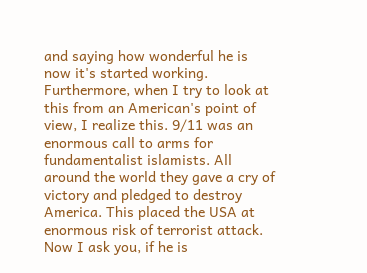and saying how wonderful he is now it's started working. Furthermore, when I try to look at this from an American's point of view, I realize this. 9/11 was an enormous call to arms for fundamentalist islamists. All around the world they gave a cry of victory and pledged to destroy America. This placed the USA at enormous risk of terrorist attack. Now I ask you, if he is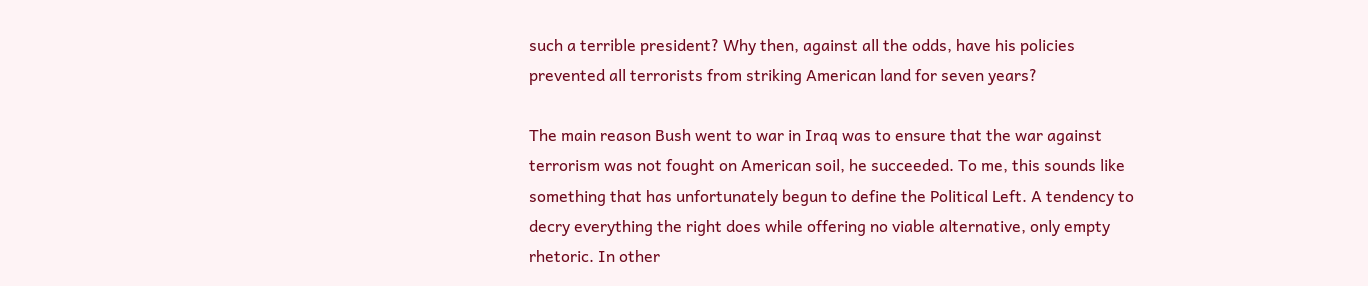such a terrible president? Why then, against all the odds, have his policies prevented all terrorists from striking American land for seven years?

The main reason Bush went to war in Iraq was to ensure that the war against terrorism was not fought on American soil, he succeeded. To me, this sounds like something that has unfortunately begun to define the Political Left. A tendency to decry everything the right does while offering no viable alternative, only empty rhetoric. In other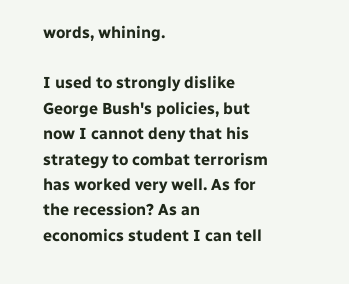words, whining.

I used to strongly dislike George Bush's policies, but now I cannot deny that his strategy to combat terrorism has worked very well. As for the recession? As an economics student I can tell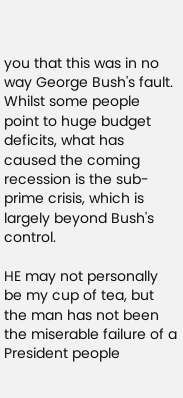you that this was in no way George Bush's fault. Whilst some people point to huge budget deficits, what has caused the coming recession is the sub-prime crisis, which is largely beyond Bush's control.

HE may not personally be my cup of tea, but the man has not been the miserable failure of a President people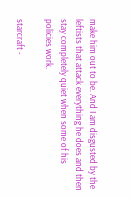make him out to be. And I am disgusted by the leftists that attack everything he does and then stay completely quiet when some of his policies work.

starcraft -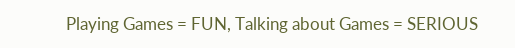Playing Games = FUN, Talking about Games = SERIOUS